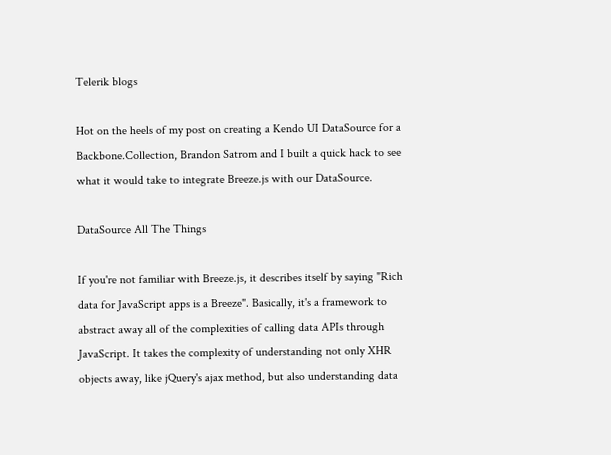Telerik blogs

Hot on the heels of my post on creating a Kendo UI DataSource for a Backbone.Collection, Brandon Satrom and I built a quick hack to see what it would take to integrate Breeze.js with our DataSource.

DataSource All The Things

If you're not familiar with Breeze.js, it describes itself by saying "Rich data for JavaScript apps is a Breeze". Basically, it's a framework to abstract away all of the complexities of calling data APIs through JavaScript. It takes the complexity of understanding not only XHR objects away, like jQuery's ajax method, but also understanding data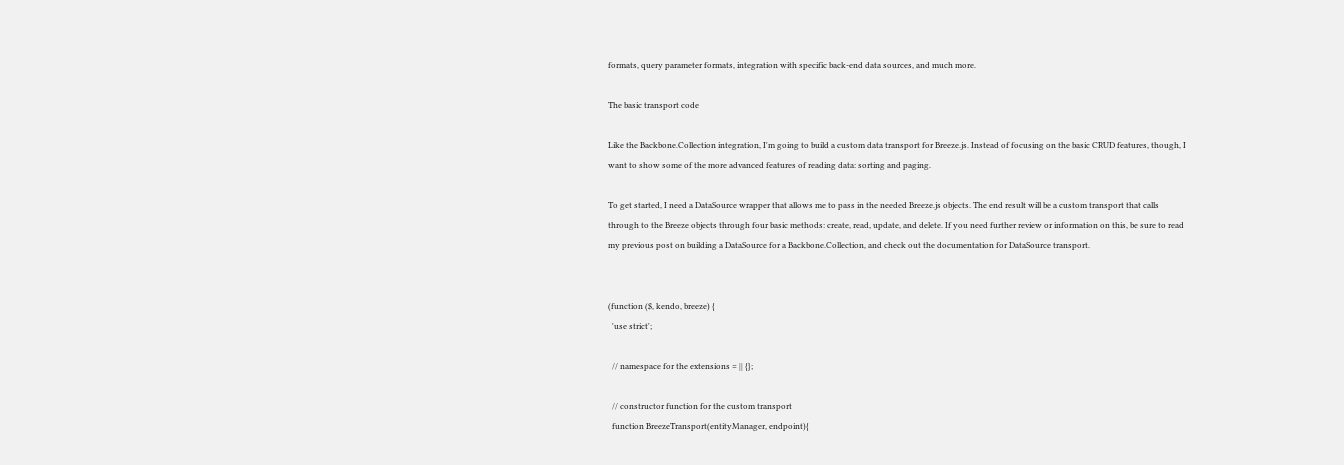formats, query parameter formats, integration with specific back-end data sources, and much more.

The basic transport code

Like the Backbone.Collection integration, I'm going to build a custom data transport for Breeze.js. Instead of focusing on the basic CRUD features, though, I want to show some of the more advanced features of reading data: sorting and paging.

To get started, I need a DataSource wrapper that allows me to pass in the needed Breeze.js objects. The end result will be a custom transport that calls through to the Breeze objects through four basic methods: create, read, update, and delete. If you need further review or information on this, be sure to read my previous post on building a DataSource for a Backbone.Collection, and check out the documentation for DataSource transport.


(function ($, kendo, breeze) {
  'use strict';

  // namespace for the extensions = || {};

  // constructor function for the custom transport
  function BreezeTransport(entityManager, endpoint){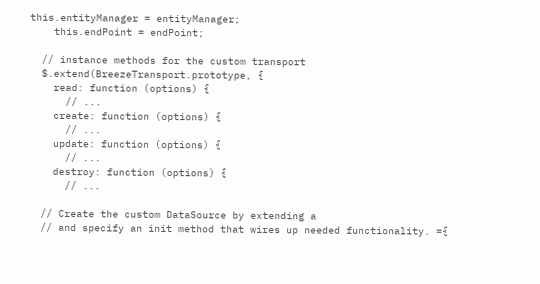this.entityManager = entityManager;
    this.endPoint = endPoint;

  // instance methods for the custom transport
  $.extend(BreezeTransport.prototype, {
    read: function (options) {
      // ...
    create: function (options) {
      // ...
    update: function (options) {
      // ...
    destroy: function (options) {
      // ...

  // Create the custom DataSource by extending a
  // and specify an init method that wires up needed functionality. ={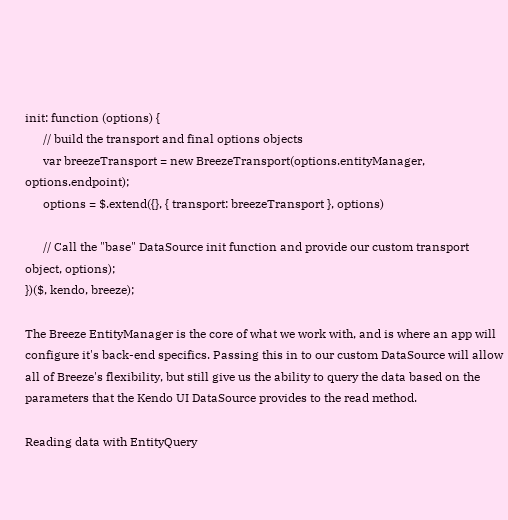init: function (options) {
      // build the transport and final options objects
      var breezeTransport = new BreezeTransport(options.entityManager, options.endpoint);
      options = $.extend({}, { transport: breezeTransport }, options)

      // Call the "base" DataSource init function and provide our custom transport object, options);
})($, kendo, breeze);

The Breeze EntityManager is the core of what we work with, and is where an app will configure it's back-end specifics. Passing this in to our custom DataSource will allow all of Breeze's flexibility, but still give us the ability to query the data based on the parameters that the Kendo UI DataSource provides to the read method.

Reading data with EntityQuery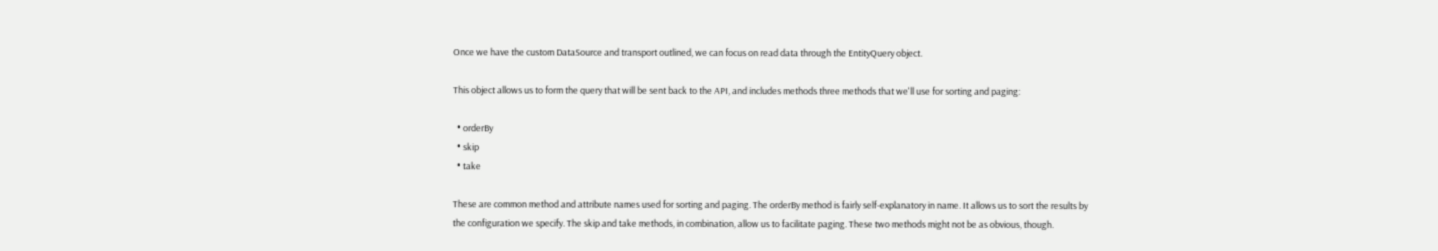Once we have the custom DataSource and transport outlined, we can focus on read data through the EntityQuery object.

This object allows us to form the query that will be sent back to the API, and includes methods three methods that we'll use for sorting and paging:

  • orderBy
  • skip
  • take

These are common method and attribute names used for sorting and paging. The orderBy method is fairly self-explanatory in name. It allows us to sort the results by the configuration we specify. The skip and take methods, in combination, allow us to facilitate paging. These two methods might not be as obvious, though.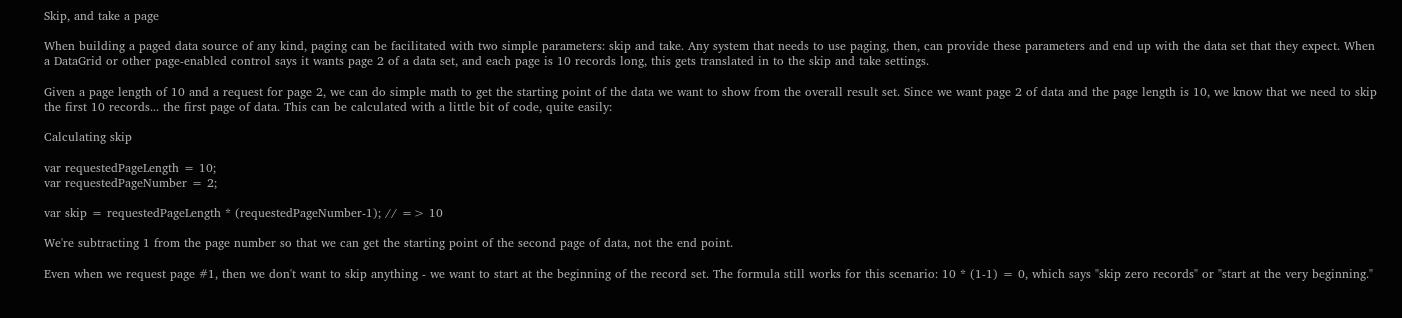Skip, and take a page

When building a paged data source of any kind, paging can be facilitated with two simple parameters: skip and take. Any system that needs to use paging, then, can provide these parameters and end up with the data set that they expect. When a DataGrid or other page-enabled control says it wants page 2 of a data set, and each page is 10 records long, this gets translated in to the skip and take settings.

Given a page length of 10 and a request for page 2, we can do simple math to get the starting point of the data we want to show from the overall result set. Since we want page 2 of data and the page length is 10, we know that we need to skip the first 10 records... the first page of data. This can be calculated with a little bit of code, quite easily:

Calculating skip

var requestedPageLength = 10;
var requestedPageNumber = 2;

var skip = requestedPageLength * (requestedPageNumber-1); // => 10

We're subtracting 1 from the page number so that we can get the starting point of the second page of data, not the end point.

Even when we request page #1, then we don't want to skip anything - we want to start at the beginning of the record set. The formula still works for this scenario: 10 * (1-1) = 0, which says "skip zero records" or "start at the very beginning."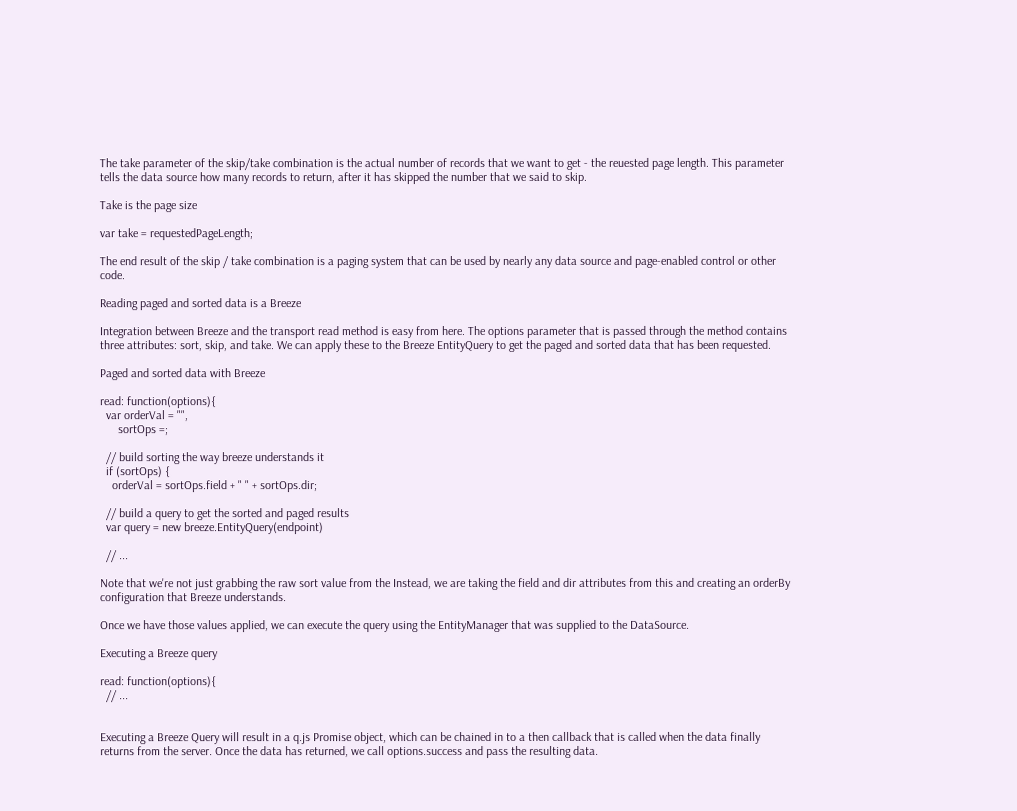The take parameter of the skip/take combination is the actual number of records that we want to get - the reuested page length. This parameter tells the data source how many records to return, after it has skipped the number that we said to skip.

Take is the page size

var take = requestedPageLength;

The end result of the skip / take combination is a paging system that can be used by nearly any data source and page-enabled control or other code.

Reading paged and sorted data is a Breeze

Integration between Breeze and the transport read method is easy from here. The options parameter that is passed through the method contains three attributes: sort, skip, and take. We can apply these to the Breeze EntityQuery to get the paged and sorted data that has been requested.

Paged and sorted data with Breeze

read: function(options){
  var orderVal = "",
      sortOps =;

  // build sorting the way breeze understands it
  if (sortOps) {
    orderVal = sortOps.field + " " + sortOps.dir;

  // build a query to get the sorted and paged results
  var query = new breeze.EntityQuery(endpoint)

  // ...

Note that we're not just grabbing the raw sort value from the Instead, we are taking the field and dir attributes from this and creating an orderBy configuration that Breeze understands.

Once we have those values applied, we can execute the query using the EntityManager that was supplied to the DataSource.

Executing a Breeze query

read: function(options){
  // ...


Executing a Breeze Query will result in a q.js Promise object, which can be chained in to a then callback that is called when the data finally returns from the server. Once the data has returned, we call options.success and pass the resulting data.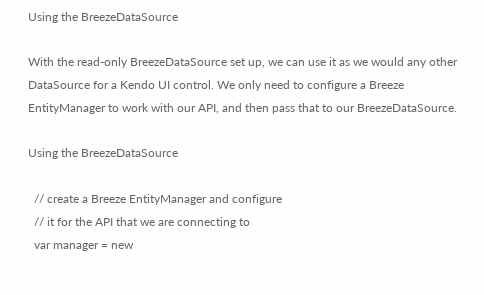Using the BreezeDataSource

With the read-only BreezeDataSource set up, we can use it as we would any other DataSource for a Kendo UI control. We only need to configure a Breeze EntityManager to work with our API, and then pass that to our BreezeDataSource.

Using the BreezeDataSource

  // create a Breeze EntityManager and configure
  // it for the API that we are connecting to
  var manager = new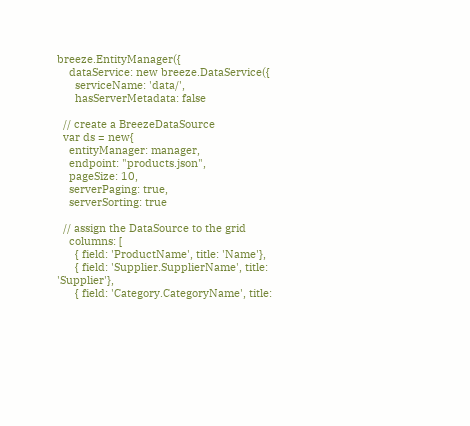breeze.EntityManager({
    dataService: new breeze.DataService({
      serviceName: 'data/',
      hasServerMetadata: false

  // create a BreezeDataSource
  var ds = new{
    entityManager: manager,
    endpoint: "products.json",
    pageSize: 10,
    serverPaging: true,
    serverSorting: true

  // assign the DataSource to the grid
    columns: [
      { field: 'ProductName', title: 'Name'},
      { field: 'Supplier.SupplierName', title: 'Supplier'},
      { field: 'Category.CategoryName', title: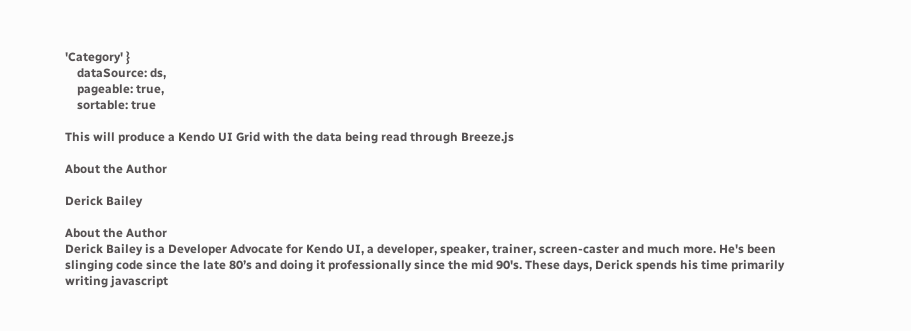'Category' }
    dataSource: ds,
    pageable: true,
    sortable: true

This will produce a Kendo UI Grid with the data being read through Breeze.js

About the Author

Derick Bailey

About the Author
Derick Bailey is a Developer Advocate for Kendo UI, a developer, speaker, trainer, screen-caster and much more. He's been slinging code since the late 80’s and doing it professionally since the mid 90's. These days, Derick spends his time primarily writing javascript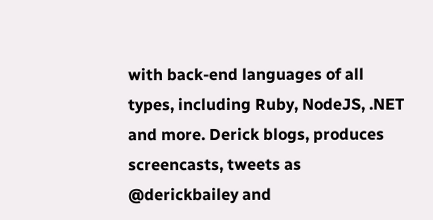with back-end languages of all types, including Ruby, NodeJS, .NET and more. Derick blogs, produces screencasts, tweets as @derickbailey and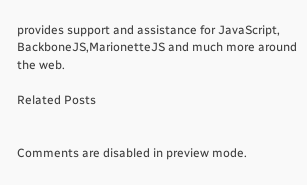provides support and assistance for JavaScript, BackboneJS,MarionetteJS and much more around the web.

Related Posts


Comments are disabled in preview mode.